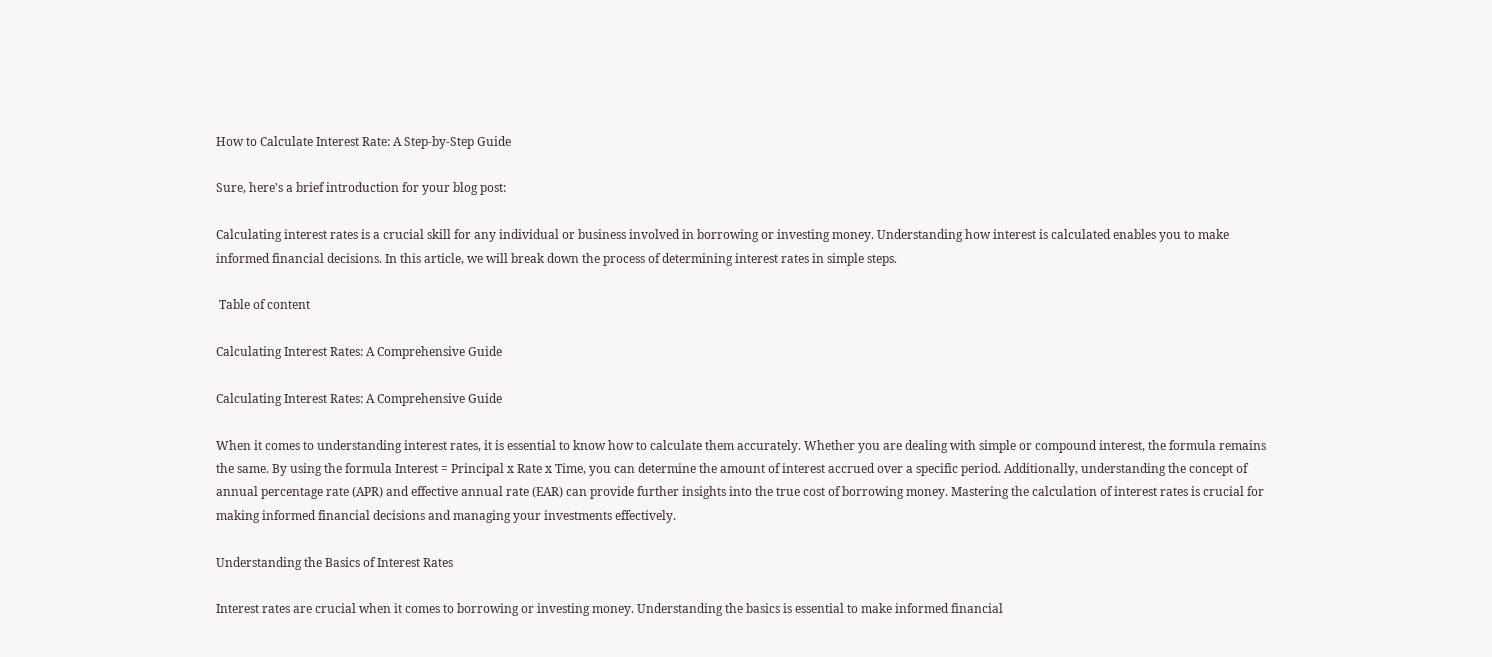How to Calculate Interest Rate: A Step-by-Step Guide

Sure, here's a brief introduction for your blog post:

Calculating interest rates is a crucial skill for any individual or business involved in borrowing or investing money. Understanding how interest is calculated enables you to make informed financial decisions. In this article, we will break down the process of determining interest rates in simple steps.

 Table of content

Calculating Interest Rates: A Comprehensive Guide

Calculating Interest Rates: A Comprehensive Guide

When it comes to understanding interest rates, it is essential to know how to calculate them accurately. Whether you are dealing with simple or compound interest, the formula remains the same. By using the formula Interest = Principal x Rate x Time, you can determine the amount of interest accrued over a specific period. Additionally, understanding the concept of annual percentage rate (APR) and effective annual rate (EAR) can provide further insights into the true cost of borrowing money. Mastering the calculation of interest rates is crucial for making informed financial decisions and managing your investments effectively.

Understanding the Basics of Interest Rates

Interest rates are crucial when it comes to borrowing or investing money. Understanding the basics is essential to make informed financial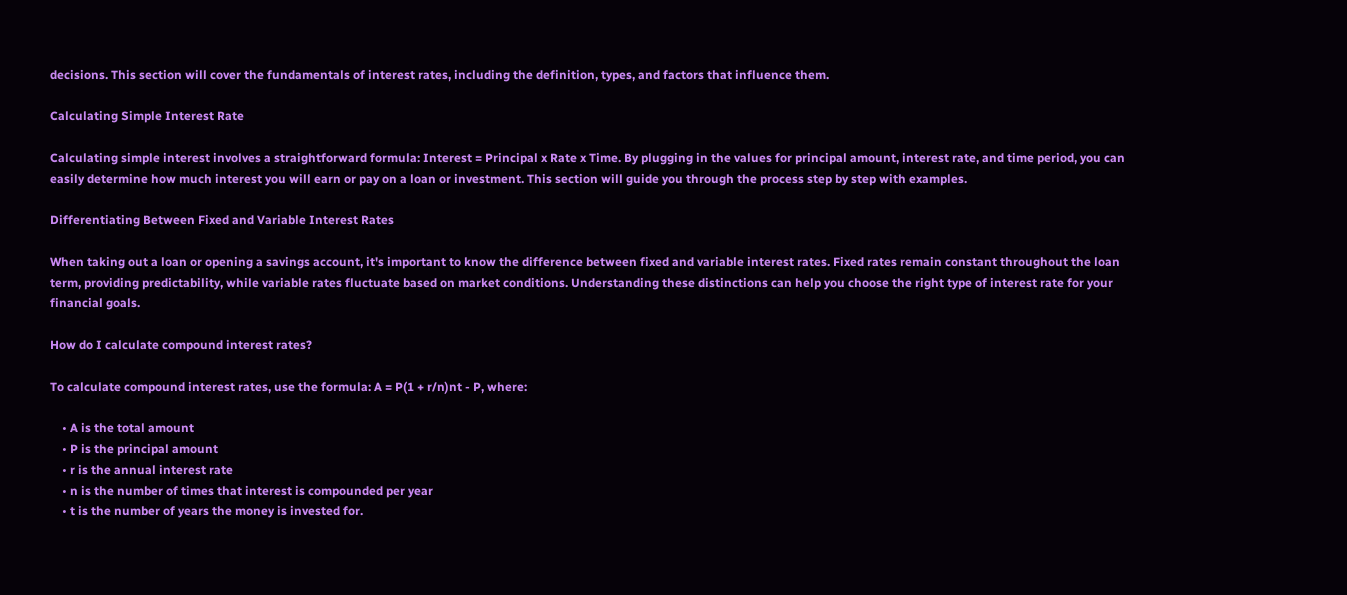decisions. This section will cover the fundamentals of interest rates, including the definition, types, and factors that influence them.

Calculating Simple Interest Rate

Calculating simple interest involves a straightforward formula: Interest = Principal x Rate x Time. By plugging in the values for principal amount, interest rate, and time period, you can easily determine how much interest you will earn or pay on a loan or investment. This section will guide you through the process step by step with examples.

Differentiating Between Fixed and Variable Interest Rates

When taking out a loan or opening a savings account, it's important to know the difference between fixed and variable interest rates. Fixed rates remain constant throughout the loan term, providing predictability, while variable rates fluctuate based on market conditions. Understanding these distinctions can help you choose the right type of interest rate for your financial goals.

How do I calculate compound interest rates?

To calculate compound interest rates, use the formula: A = P(1 + r/n)nt - P, where:

    • A is the total amount
    • P is the principal amount
    • r is the annual interest rate
    • n is the number of times that interest is compounded per year
    • t is the number of years the money is invested for.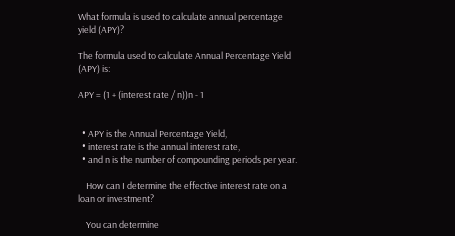What formula is used to calculate annual percentage yield (APY)?

The formula used to calculate Annual Percentage Yield (APY) is:

APY = (1 + (interest rate / n))n - 1


  • APY is the Annual Percentage Yield,
  • interest rate is the annual interest rate,
  • and n is the number of compounding periods per year.

    How can I determine the effective interest rate on a loan or investment?

    You can determine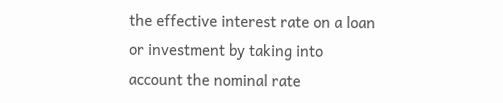the effective interest rate on a loan or investment by taking into account the nominal rate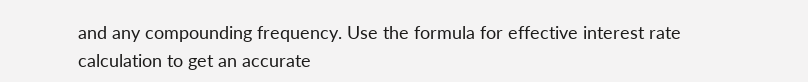and any compounding frequency. Use the formula for effective interest rate calculation to get an accurate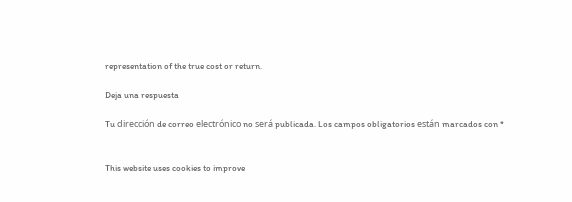representation of the true cost or return.

Deja una respuesta

Tu dirección de correo electrónico no será publicada. Los campos obligatorios están marcados con *


This website uses cookies to improve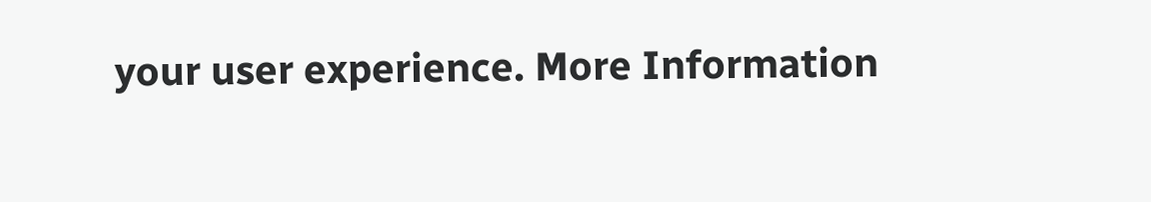your user experience. More Information